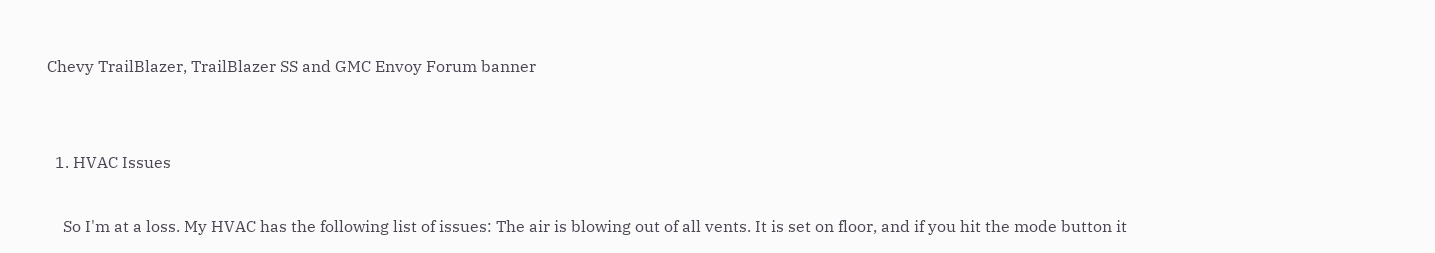Chevy TrailBlazer, TrailBlazer SS and GMC Envoy Forum banner


  1. HVAC Issues

    So I'm at a loss. My HVAC has the following list of issues: The air is blowing out of all vents. It is set on floor, and if you hit the mode button it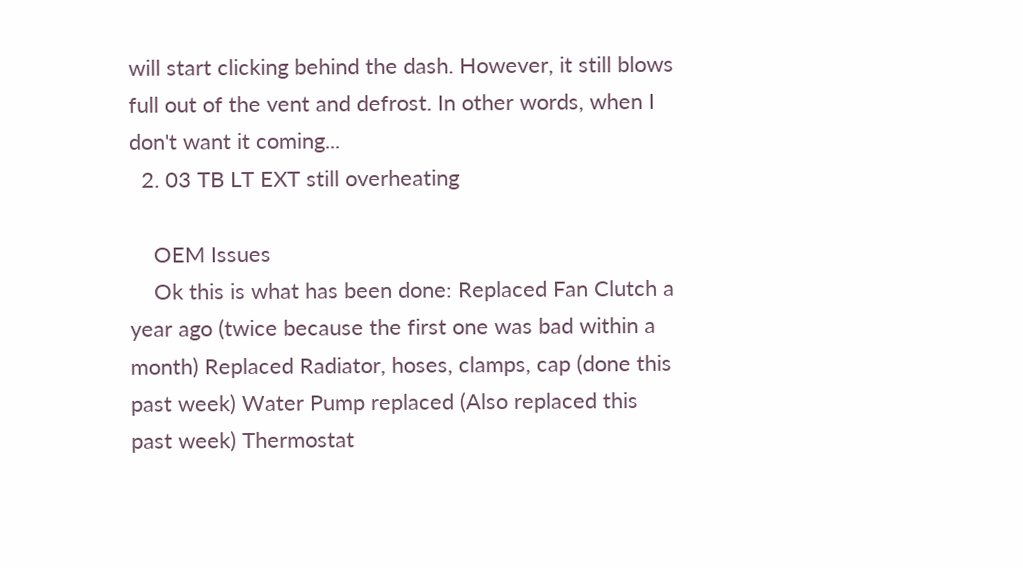will start clicking behind the dash. However, it still blows full out of the vent and defrost. In other words, when I don't want it coming...
  2. 03 TB LT EXT still overheating

    OEM Issues
    Ok this is what has been done: Replaced Fan Clutch a year ago (twice because the first one was bad within a month) Replaced Radiator, hoses, clamps, cap (done this past week) Water Pump replaced (Also replaced this past week) Thermostat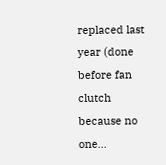replaced last year (done before fan clutch because no one...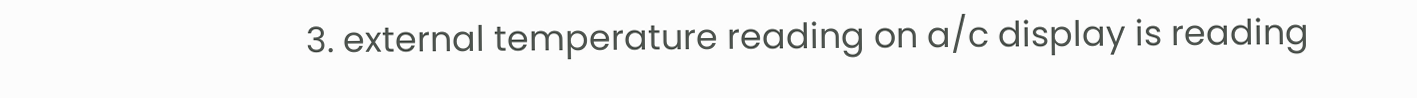3. external temperature reading on a/c display is reading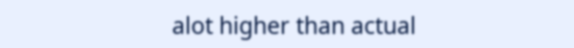alot higher than actual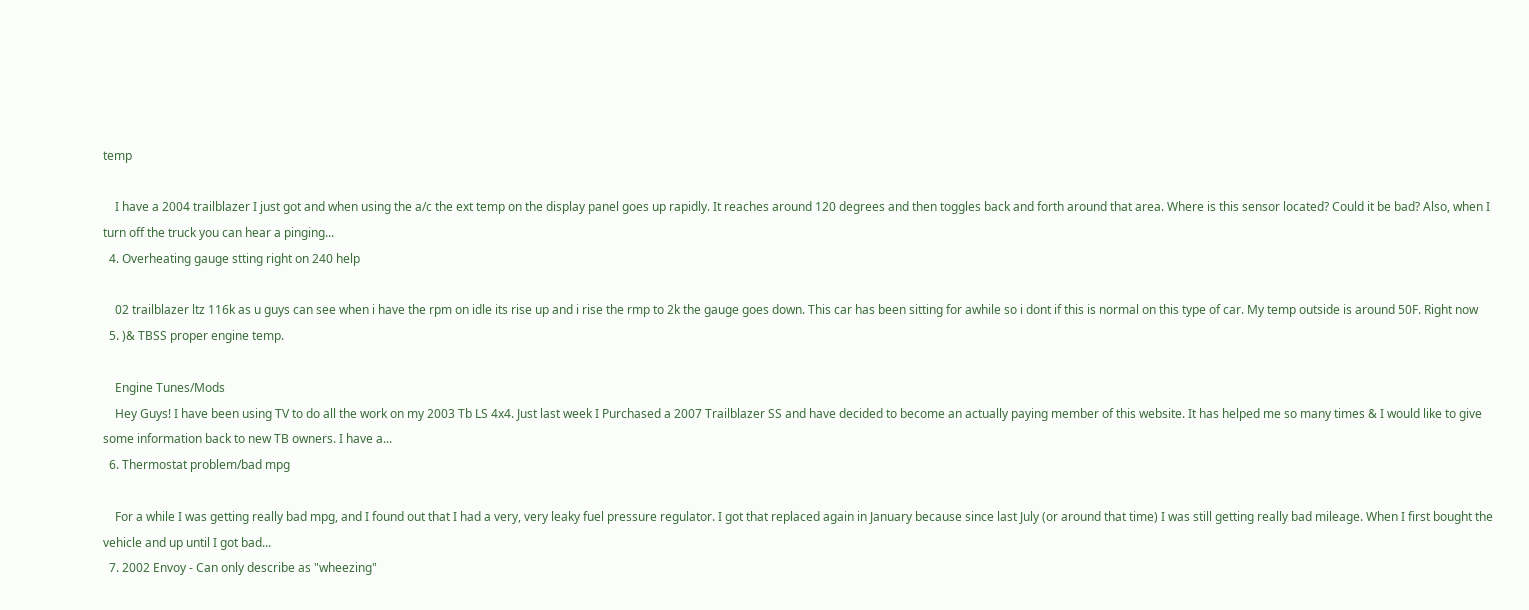temp

    I have a 2004 trailblazer I just got and when using the a/c the ext temp on the display panel goes up rapidly. It reaches around 120 degrees and then toggles back and forth around that area. Where is this sensor located? Could it be bad? Also, when I turn off the truck you can hear a pinging...
  4. Overheating gauge stting right on 240 help

    02 trailblazer ltz 116k as u guys can see when i have the rpm on idle its rise up and i rise the rmp to 2k the gauge goes down. This car has been sitting for awhile so i dont if this is normal on this type of car. My temp outside is around 50F. Right now
  5. )& TBSS proper engine temp.

    Engine Tunes/Mods
    Hey Guys! I have been using TV to do all the work on my 2003 Tb LS 4x4. Just last week I Purchased a 2007 Trailblazer SS and have decided to become an actually paying member of this website. It has helped me so many times & I would like to give some information back to new TB owners. I have a...
  6. Thermostat problem/bad mpg

    For a while I was getting really bad mpg, and I found out that I had a very, very leaky fuel pressure regulator. I got that replaced again in January because since last July (or around that time) I was still getting really bad mileage. When I first bought the vehicle and up until I got bad...
  7. 2002 Envoy - Can only describe as "wheezing"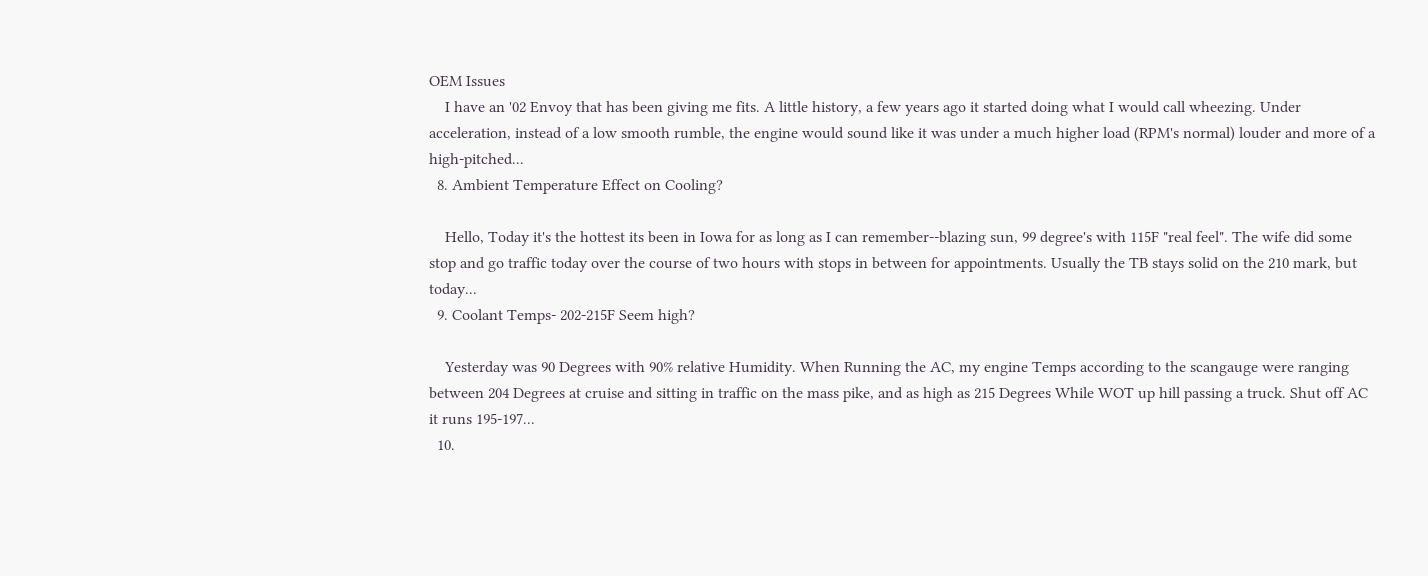OEM Issues
    I have an '02 Envoy that has been giving me fits. A little history, a few years ago it started doing what I would call wheezing. Under acceleration, instead of a low smooth rumble, the engine would sound like it was under a much higher load (RPM's normal) louder and more of a high-pitched...
  8. Ambient Temperature Effect on Cooling?

    Hello, Today it's the hottest its been in Iowa for as long as I can remember--blazing sun, 99 degree's with 115F "real feel". The wife did some stop and go traffic today over the course of two hours with stops in between for appointments. Usually the TB stays solid on the 210 mark, but today...
  9. Coolant Temps- 202-215F Seem high?

    Yesterday was 90 Degrees with 90% relative Humidity. When Running the AC, my engine Temps according to the scangauge were ranging between 204 Degrees at cruise and sitting in traffic on the mass pike, and as high as 215 Degrees While WOT up hill passing a truck. Shut off AC it runs 195-197...
  10.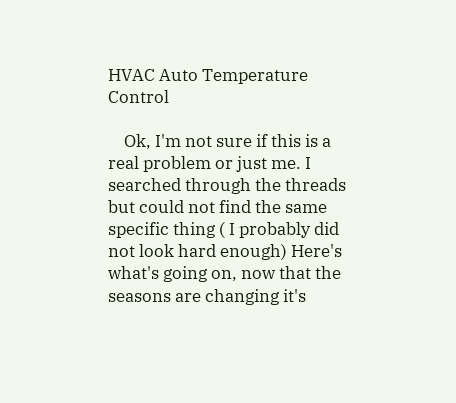HVAC Auto Temperature Control

    Ok, I'm not sure if this is a real problem or just me. I searched through the threads but could not find the same specific thing ( I probably did not look hard enough) Here's what's going on, now that the seasons are changing it's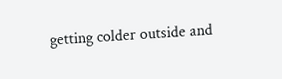getting colder outside and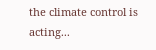the climate control is acting...